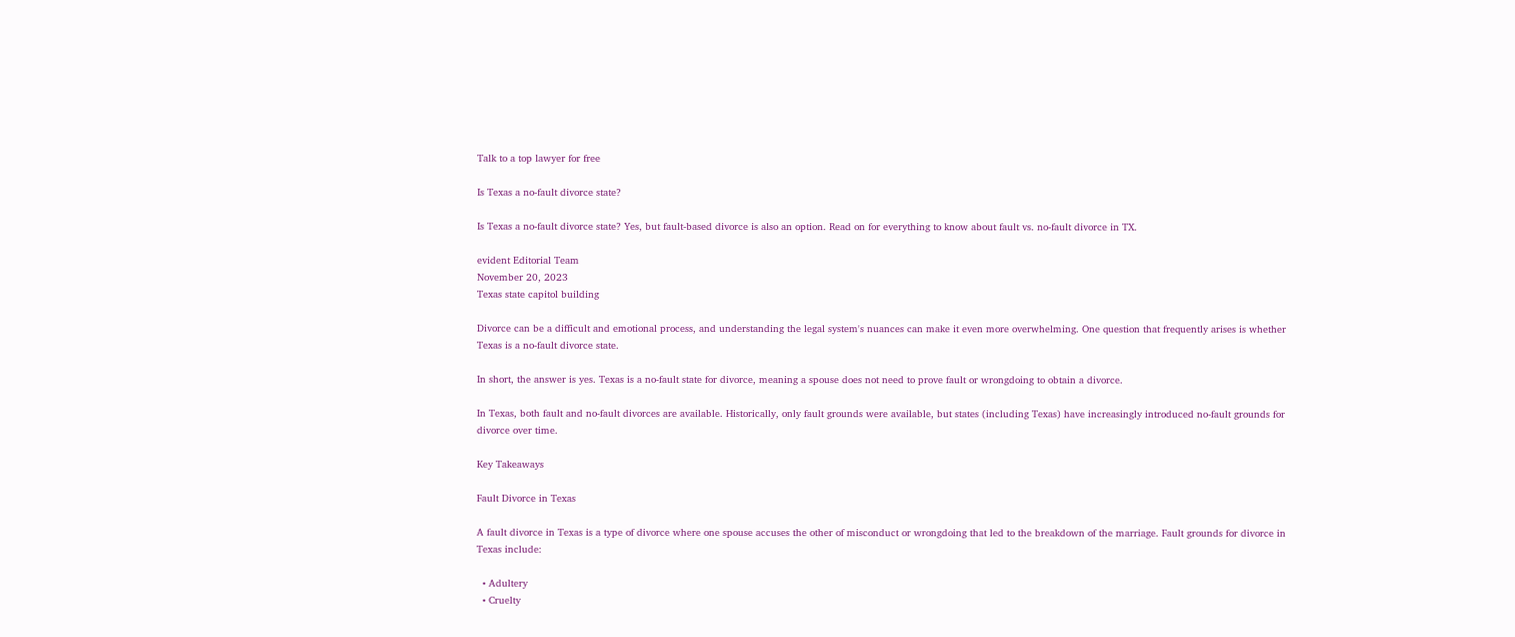Talk to a top lawyer for free

Is Texas a no-fault divorce state?

Is Texas a no-fault divorce state? Yes, but fault-based divorce is also an option. Read on for everything to know about fault vs. no-fault divorce in TX.

evident Editorial Team
November 20, 2023
Texas state capitol building

Divorce can be a difficult and emotional process, and understanding the legal system's nuances can make it even more overwhelming. One question that frequently arises is whether Texas is a no-fault divorce state.

In short, the answer is yes. Texas is a no-fault state for divorce, meaning a spouse does not need to prove fault or wrongdoing to obtain a divorce.

In Texas, both fault and no-fault divorces are available. Historically, only fault grounds were available, but states (including Texas) have increasingly introduced no-fault grounds for divorce over time.

Key Takeaways

Fault Divorce in Texas

A fault divorce in Texas is a type of divorce where one spouse accuses the other of misconduct or wrongdoing that led to the breakdown of the marriage. Fault grounds for divorce in Texas include:

  • Adultery
  • Cruelty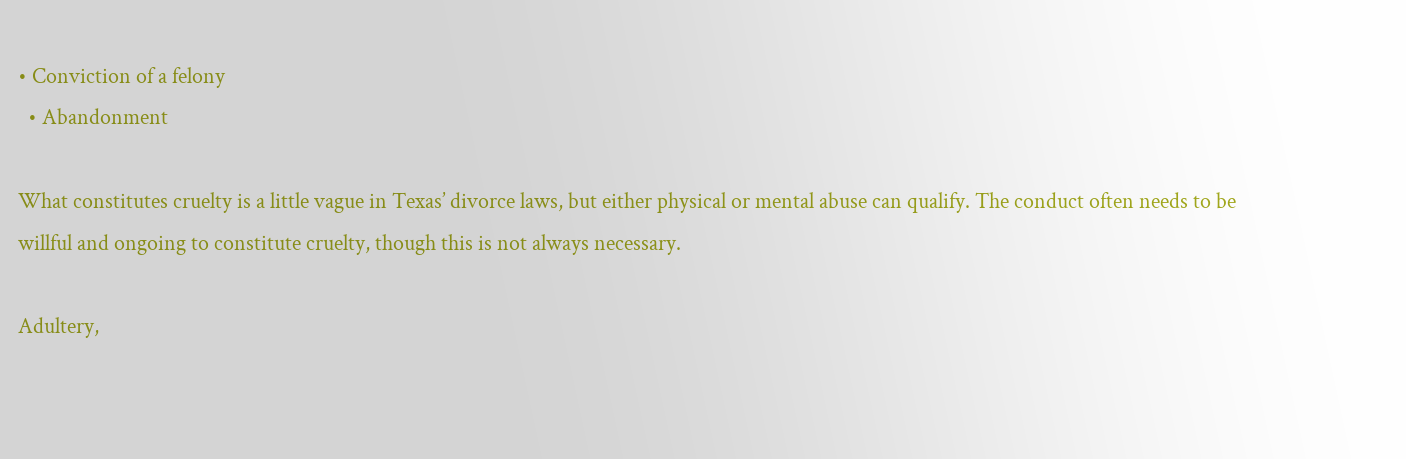• Conviction of a felony
  • Abandonment

What constitutes cruelty is a little vague in Texas’ divorce laws, but either physical or mental abuse can qualify. The conduct often needs to be willful and ongoing to constitute cruelty, though this is not always necessary.

Adultery,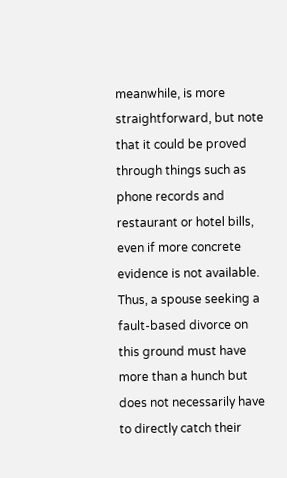meanwhile, is more straightforward, but note that it could be proved through things such as phone records and restaurant or hotel bills, even if more concrete evidence is not available. Thus, a spouse seeking a fault-based divorce on this ground must have more than a hunch but does not necessarily have to directly catch their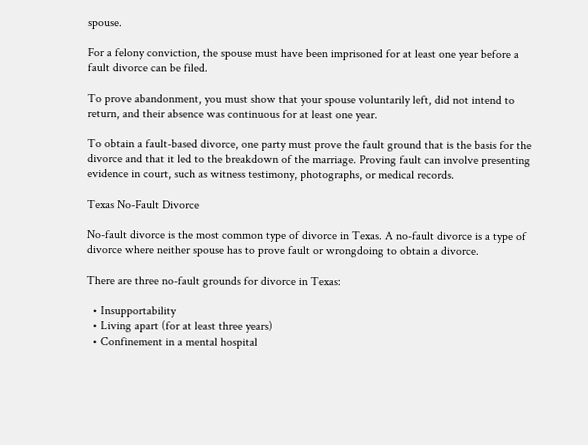spouse.

For a felony conviction, the spouse must have been imprisoned for at least one year before a fault divorce can be filed.

To prove abandonment, you must show that your spouse voluntarily left, did not intend to return, and their absence was continuous for at least one year.

To obtain a fault-based divorce, one party must prove the fault ground that is the basis for the divorce and that it led to the breakdown of the marriage. Proving fault can involve presenting evidence in court, such as witness testimony, photographs, or medical records.

Texas No-Fault Divorce

No-fault divorce is the most common type of divorce in Texas. A no-fault divorce is a type of divorce where neither spouse has to prove fault or wrongdoing to obtain a divorce.

There are three no-fault grounds for divorce in Texas:

  • Insupportability
  • Living apart (for at least three years)
  • Confinement in a mental hospital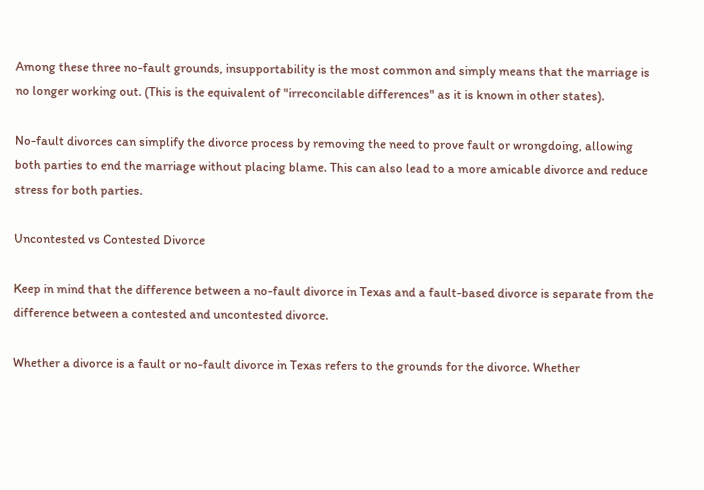Among these three no-fault grounds, insupportability is the most common and simply means that the marriage is no longer working out. (This is the equivalent of "irreconcilable differences" as it is known in other states).

No-fault divorces can simplify the divorce process by removing the need to prove fault or wrongdoing, allowing both parties to end the marriage without placing blame. This can also lead to a more amicable divorce and reduce stress for both parties.

Uncontested vs Contested Divorce

Keep in mind that the difference between a no-fault divorce in Texas and a fault-based divorce is separate from the difference between a contested and uncontested divorce.

Whether a divorce is a fault or no-fault divorce in Texas refers to the grounds for the divorce. Whether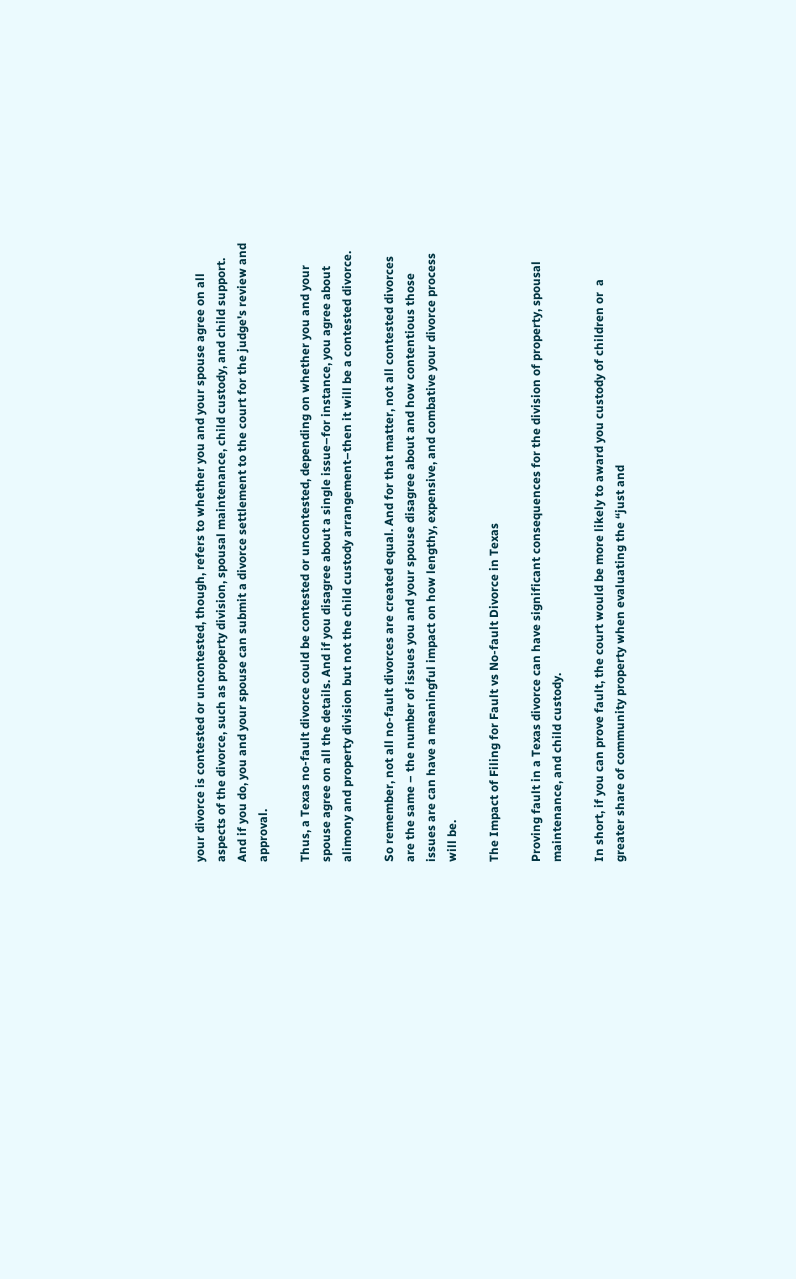your divorce is contested or uncontested, though, refers to whether you and your spouse agree on all aspects of the divorce, such as property division, spousal maintenance, child custody, and child support. And if you do, you and your spouse can submit a divorce settlement to the court for the judge's review and approval.

Thus, a Texas no-fault divorce could be contested or uncontested, depending on whether you and your spouse agree on all the details. And if you disagree about a single issue–for instance, you agree about alimony and property division but not the child custody arrangement–then it will be a contested divorce.

So remember, not all no-fault divorces are created equal. And for that matter, not all contested divorces are the same – the number of issues you and your spouse disagree about and how contentious those issues are can have a meaningful impact on how lengthy, expensive, and combative your divorce process will be.

The Impact of Filing for Fault vs No-fault Divorce in Texas

Proving fault in a Texas divorce can have significant consequences for the division of property, spousal maintenance, and child custody.

In short, if you can prove fault, the court would be more likely to award you custody of children or  a greater share of community property when evaluating the “just and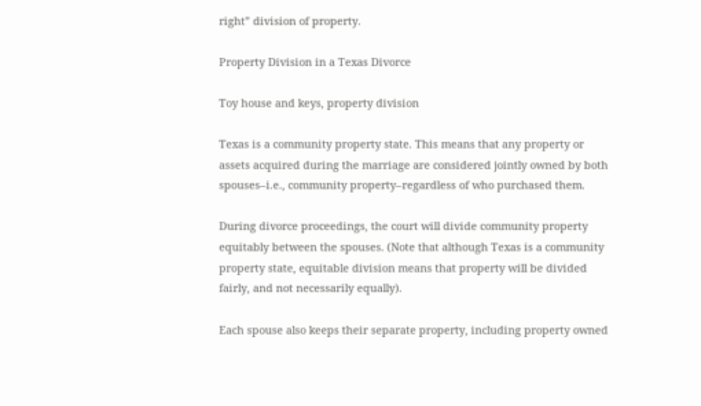right” division of property.

Property Division in a Texas Divorce

Toy house and keys, property division

Texas is a community property state. This means that any property or assets acquired during the marriage are considered jointly owned by both spouses–i.e., community property–regardless of who purchased them.

During divorce proceedings, the court will divide community property equitably between the spouses. (Note that although Texas is a community property state, equitable division means that property will be divided fairly, and not necessarily equally).

Each spouse also keeps their separate property, including property owned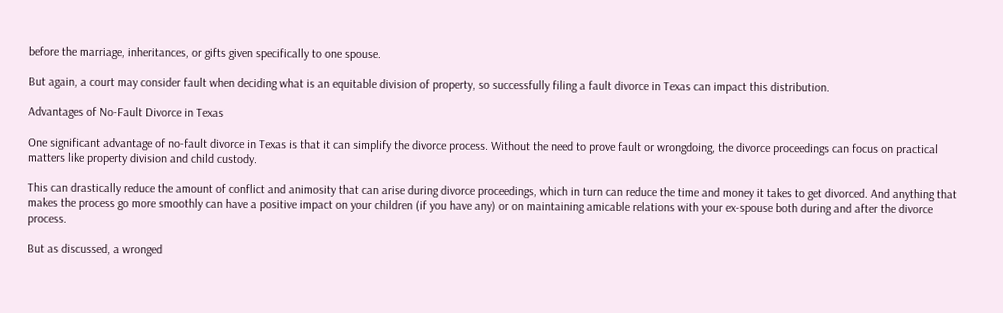before the marriage, inheritances, or gifts given specifically to one spouse.

But again, a court may consider fault when deciding what is an equitable division of property, so successfully filing a fault divorce in Texas can impact this distribution.

Advantages of No-Fault Divorce in Texas

One significant advantage of no-fault divorce in Texas is that it can simplify the divorce process. Without the need to prove fault or wrongdoing, the divorce proceedings can focus on practical matters like property division and child custody.

This can drastically reduce the amount of conflict and animosity that can arise during divorce proceedings, which in turn can reduce the time and money it takes to get divorced. And anything that makes the process go more smoothly can have a positive impact on your children (if you have any) or on maintaining amicable relations with your ex-spouse both during and after the divorce process.

But as discussed, a wronged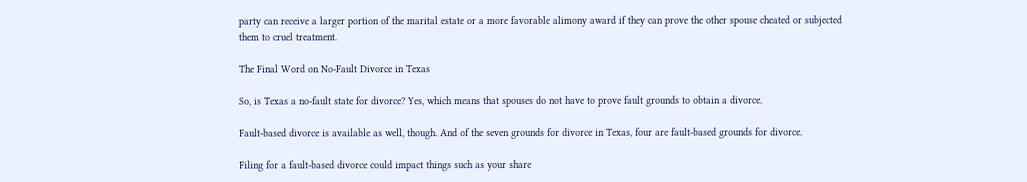party can receive a larger portion of the marital estate or a more favorable alimony award if they can prove the other spouse cheated or subjected them to cruel treatment.

The Final Word on No-Fault Divorce in Texas

So, is Texas a no-fault state for divorce? Yes, which means that spouses do not have to prove fault grounds to obtain a divorce.

Fault-based divorce is available as well, though. And of the seven grounds for divorce in Texas, four are fault-based grounds for divorce.

Filing for a fault-based divorce could impact things such as your share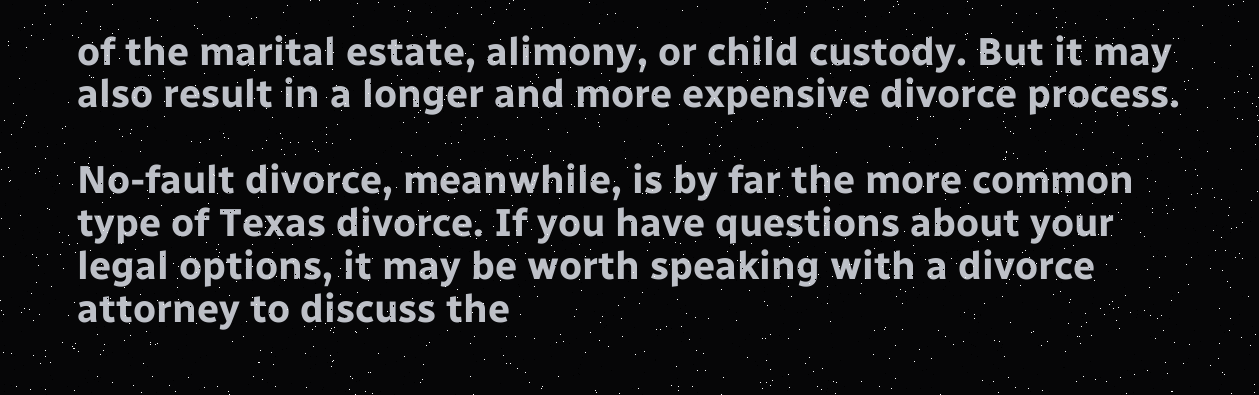of the marital estate, alimony, or child custody. But it may also result in a longer and more expensive divorce process.

No-fault divorce, meanwhile, is by far the more common type of Texas divorce. If you have questions about your legal options, it may be worth speaking with a divorce attorney to discuss the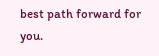best path forward for you.